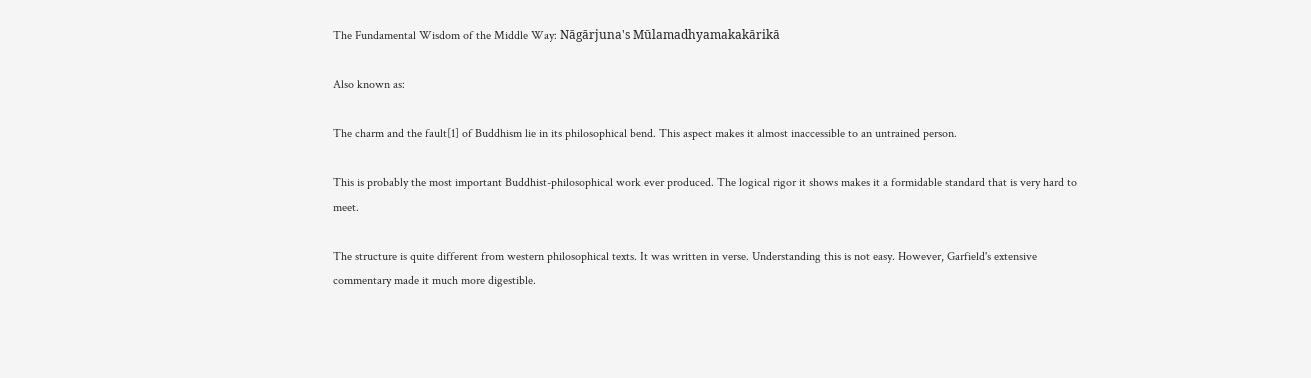The Fundamental Wisdom of the Middle Way: Nāgārjuna's Mūlamadhyamakakārikā

Also known as:

The charm and the fault[1] of Buddhism lie in its philosophical bend. This aspect makes it almost inaccessible to an untrained person.

This is probably the most important Buddhist-philosophical work ever produced. The logical rigor it shows makes it a formidable standard that is very hard to meet.

The structure is quite different from western philosophical texts. It was written in verse. Understanding this is not easy. However, Garfield's extensive commentary made it much more digestible.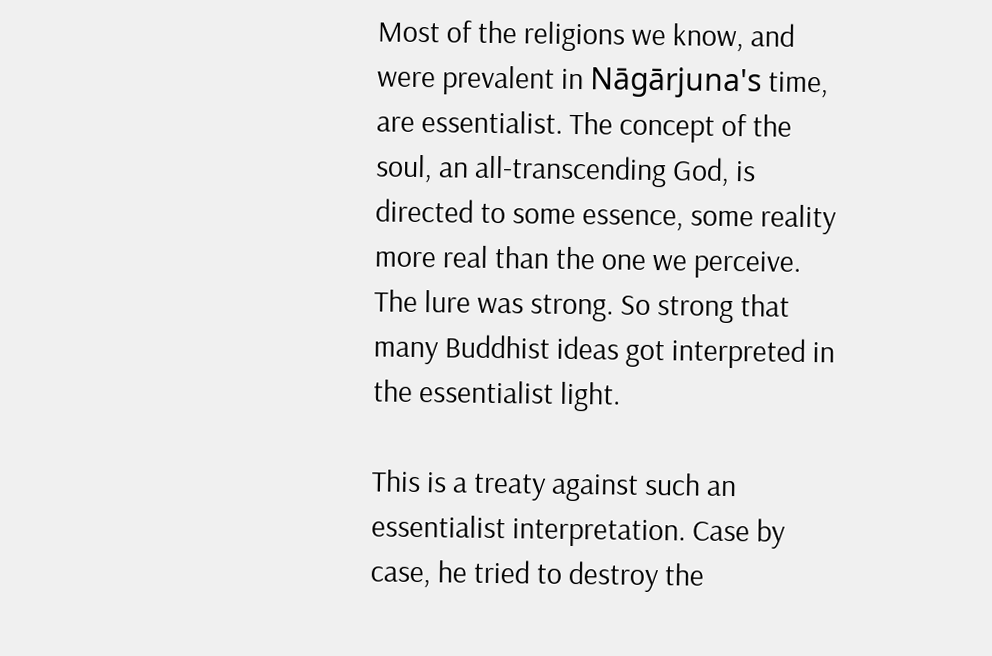Most of the religions we know, and were prevalent in Nāgārjuna's time, are essentialist. The concept of the soul, an all-transcending God, is directed to some essence, some reality more real than the one we perceive. The lure was strong. So strong that many Buddhist ideas got interpreted in the essentialist light.

This is a treaty against such an essentialist interpretation. Case by case, he tried to destroy the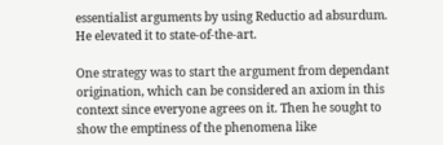essentialist arguments by using Reductio ad absurdum. He elevated it to state-of-the-art.

One strategy was to start the argument from dependant origination, which can be considered an axiom in this context since everyone agrees on it. Then he sought to show the emptiness of the phenomena like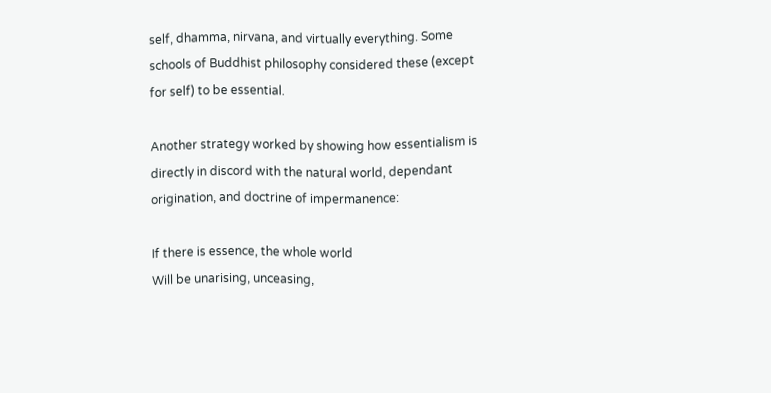self, dhamma, nirvana, and virtually everything. Some schools of Buddhist philosophy considered these (except for self) to be essential.

Another strategy worked by showing how essentialism is directly in discord with the natural world, dependant origination, and doctrine of impermanence:

If there is essence, the whole world
Will be unarising, unceasing,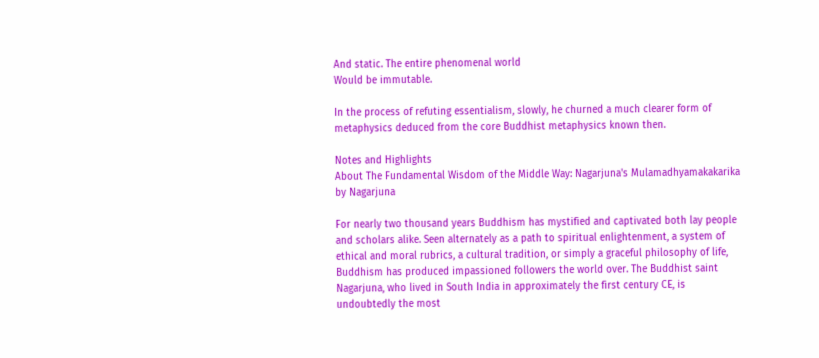And static. The entire phenomenal world
Would be immutable.

In the process of refuting essentialism, slowly, he churned a much clearer form of metaphysics deduced from the core Buddhist metaphysics known then.

Notes and Highlights
About The Fundamental Wisdom of the Middle Way: Nagarjuna's Mulamadhyamakakarika by Nagarjuna

For nearly two thousand years Buddhism has mystified and captivated both lay people and scholars alike. Seen alternately as a path to spiritual enlightenment, a system of ethical and moral rubrics, a cultural tradition, or simply a graceful philosophy of life, Buddhism has produced impassioned followers the world over. The Buddhist saint Nagarjuna, who lived in South India in approximately the first century CE, is undoubtedly the most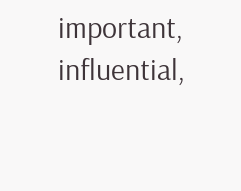important, influential,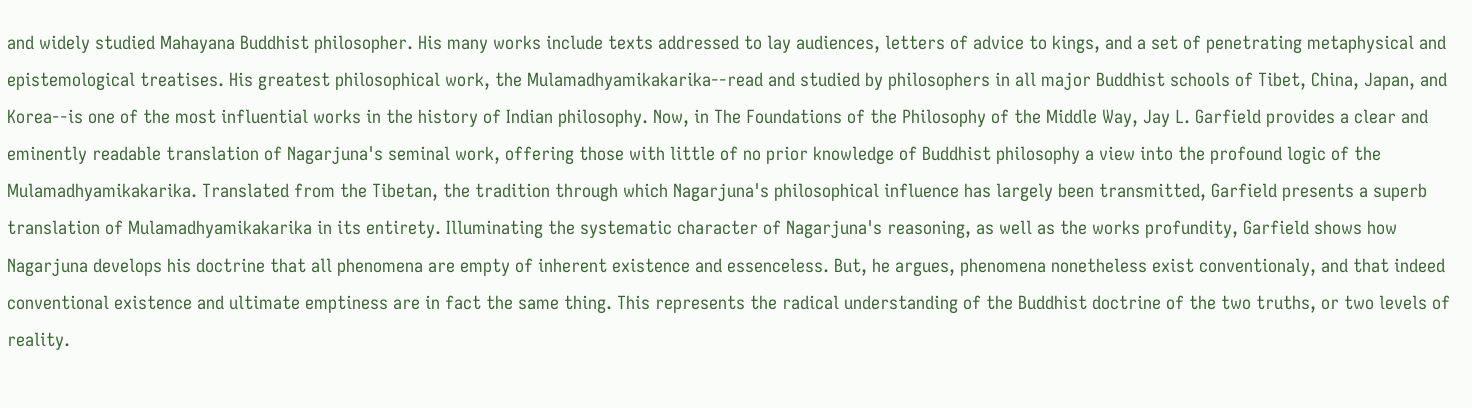and widely studied Mahayana Buddhist philosopher. His many works include texts addressed to lay audiences, letters of advice to kings, and a set of penetrating metaphysical and epistemological treatises. His greatest philosophical work, the Mulamadhyamikakarika--read and studied by philosophers in all major Buddhist schools of Tibet, China, Japan, and Korea--is one of the most influential works in the history of Indian philosophy. Now, in The Foundations of the Philosophy of the Middle Way, Jay L. Garfield provides a clear and eminently readable translation of Nagarjuna's seminal work, offering those with little of no prior knowledge of Buddhist philosophy a view into the profound logic of the Mulamadhyamikakarika. Translated from the Tibetan, the tradition through which Nagarjuna's philosophical influence has largely been transmitted, Garfield presents a superb translation of Mulamadhyamikakarika in its entirety. Illuminating the systematic character of Nagarjuna's reasoning, as well as the works profundity, Garfield shows how Nagarjuna develops his doctrine that all phenomena are empty of inherent existence and essenceless. But, he argues, phenomena nonetheless exist conventionaly, and that indeed conventional existence and ultimate emptiness are in fact the same thing. This represents the radical understanding of the Buddhist doctrine of the two truths, or two levels of reality.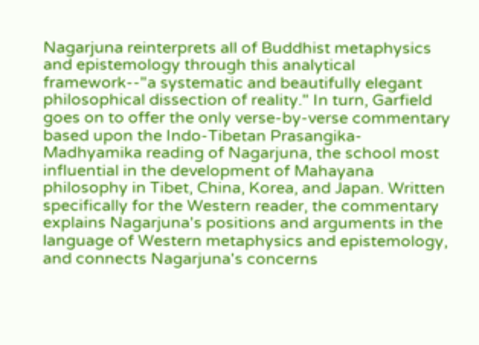Nagarjuna reinterprets all of Buddhist metaphysics and epistemology through this analytical framework--"a systematic and beautifully elegant philosophical dissection of reality." In turn, Garfield goes on to offer the only verse-by-verse commentary based upon the Indo-Tibetan Prasangika-Madhyamika reading of Nagarjuna, the school most influential in the development of Mahayana philosophy in Tibet, China, Korea, and Japan. Written specifically for the Western reader, the commentary explains Nagarjuna's positions and arguments in the language of Western metaphysics and epistemology, and connects Nagarjuna's concerns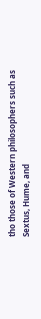tho those of Western philosophers such as Sextus, Hume, and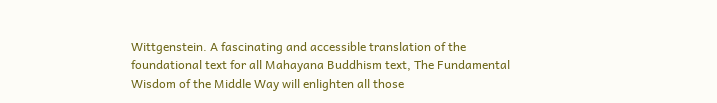Wittgenstein. A fascinating and accessible translation of the foundational text for all Mahayana Buddhism text, The Fundamental Wisdom of the Middle Way will enlighten all those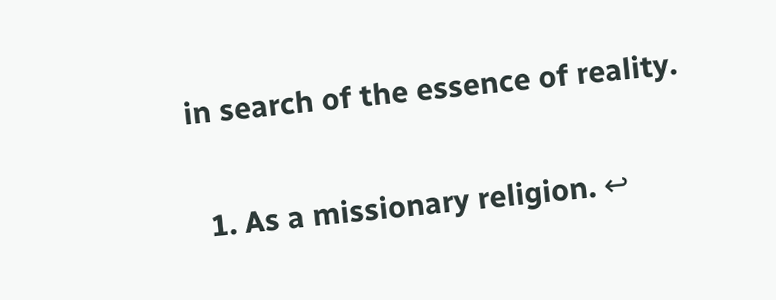in search of the essence of reality.

  1. As a missionary religion. ↩